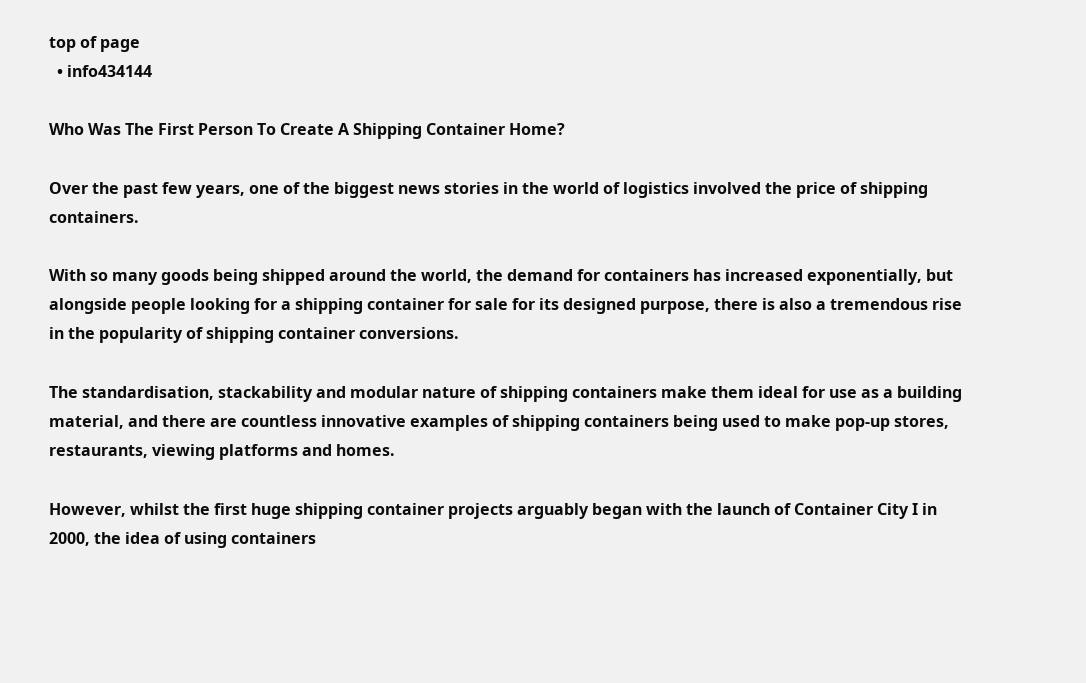top of page
  • info434144

Who Was The First Person To Create A Shipping Container Home?

Over the past few years, one of the biggest news stories in the world of logistics involved the price of shipping containers.

With so many goods being shipped around the world, the demand for containers has increased exponentially, but alongside people looking for a shipping container for sale for its designed purpose, there is also a tremendous rise in the popularity of shipping container conversions.

The standardisation, stackability and modular nature of shipping containers make them ideal for use as a building material, and there are countless innovative examples of shipping containers being used to make pop-up stores, restaurants, viewing platforms and homes.

However, whilst the first huge shipping container projects arguably began with the launch of Container City I in 2000, the idea of using containers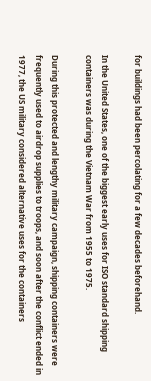for buildings had been percolating for a few decades beforehand.

In the United States, one of the biggest early uses for ISO standard shipping containers was during the Vietnam War from 1955 to 1975.

During this protected and lengthy military campaign, shipping containers were frequently used to airdrop supplies to troops, and soon after the conflict ended in 1977, the US military considered alternative uses for the containers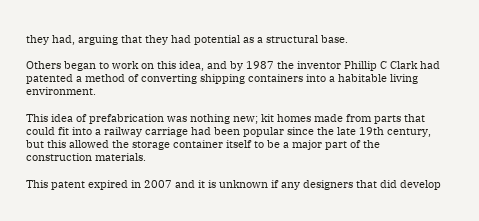they had, arguing that they had potential as a structural base.

Others began to work on this idea, and by 1987 the inventor Phillip C Clark had patented a method of converting shipping containers into a habitable living environment.

This idea of prefabrication was nothing new; kit homes made from parts that could fit into a railway carriage had been popular since the late 19th century, but this allowed the storage container itself to be a major part of the construction materials.

This patent expired in 2007 and it is unknown if any designers that did develop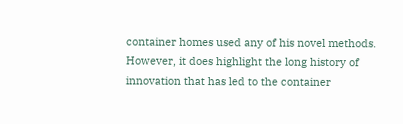container homes used any of his novel methods. However, it does highlight the long history of innovation that has led to the container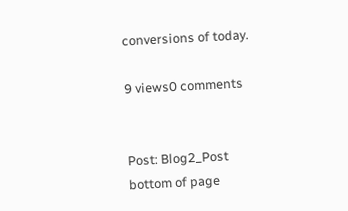conversions of today.

9 views0 comments


Post: Blog2_Post
bottom of page